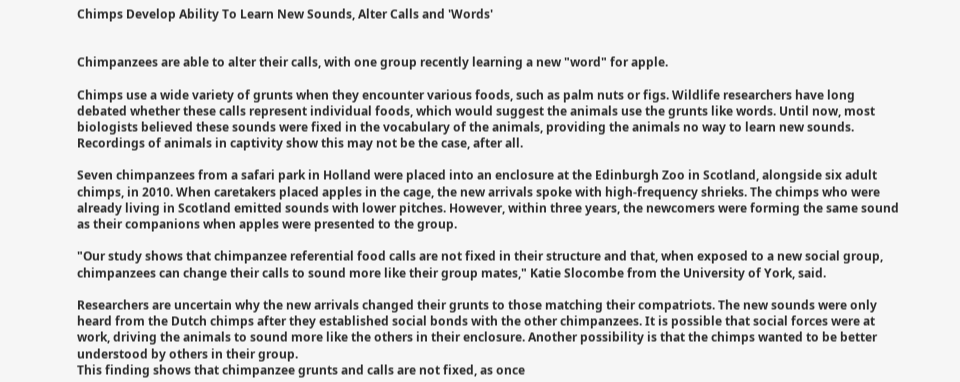Chimps Develop Ability To Learn New Sounds, Alter Calls and 'Words'


Chimpanzees are able to alter their calls, with one group recently learning a new "word" for apple.

Chimps use a wide variety of grunts when they encounter various foods, such as palm nuts or figs. Wildlife researchers have long debated whether these calls represent individual foods, which would suggest the animals use the grunts like words. Until now, most biologists believed these sounds were fixed in the vocabulary of the animals, providing the animals no way to learn new sounds. Recordings of animals in captivity show this may not be the case, after all.

Seven chimpanzees from a safari park in Holland were placed into an enclosure at the Edinburgh Zoo in Scotland, alongside six adult chimps, in 2010. When caretakers placed apples in the cage, the new arrivals spoke with high-frequency shrieks. The chimps who were already living in Scotland emitted sounds with lower pitches. However, within three years, the newcomers were forming the same sound as their companions when apples were presented to the group.

"Our study shows that chimpanzee referential food calls are not fixed in their structure and that, when exposed to a new social group, chimpanzees can change their calls to sound more like their group mates," Katie Slocombe from the University of York, said.

Researchers are uncertain why the new arrivals changed their grunts to those matching their compatriots. The new sounds were only heard from the Dutch chimps after they established social bonds with the other chimpanzees. It is possible that social forces were at work, driving the animals to sound more like the others in their enclosure. Another possibility is that the chimps wanted to be better understood by others in their group.
This finding shows that chimpanzee grunts and calls are not fixed, as once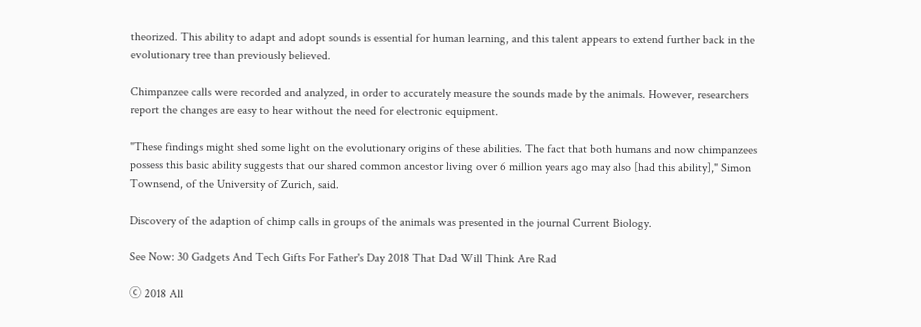theorized. This ability to adapt and adopt sounds is essential for human learning, and this talent appears to extend further back in the evolutionary tree than previously believed.

Chimpanzee calls were recorded and analyzed, in order to accurately measure the sounds made by the animals. However, researchers report the changes are easy to hear without the need for electronic equipment.

"These findings might shed some light on the evolutionary origins of these abilities. The fact that both humans and now chimpanzees possess this basic ability suggests that our shared common ancestor living over 6 million years ago may also [had this ability]," Simon Townsend, of the University of Zurich, said.

Discovery of the adaption of chimp calls in groups of the animals was presented in the journal Current Biology.

See Now: 30 Gadgets And Tech Gifts For Father's Day 2018 That Dad Will Think Are Rad

ⓒ 2018 All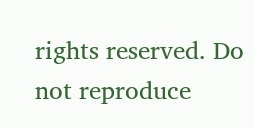rights reserved. Do not reproduce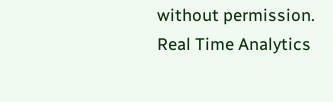without permission.
Real Time Analytics